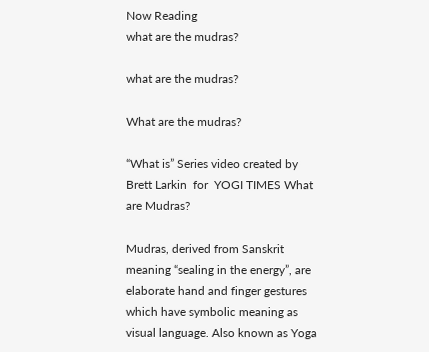Now Reading
what are the mudras?

what are the mudras?

What are the mudras?

“What is” Series video created by  Brett Larkin  for  YOGI TIMES What are Mudras?

Mudras, derived from Sanskrit meaning “sealing in the energy”, are elaborate hand and finger gestures which have symbolic meaning as visual language. Also known as Yoga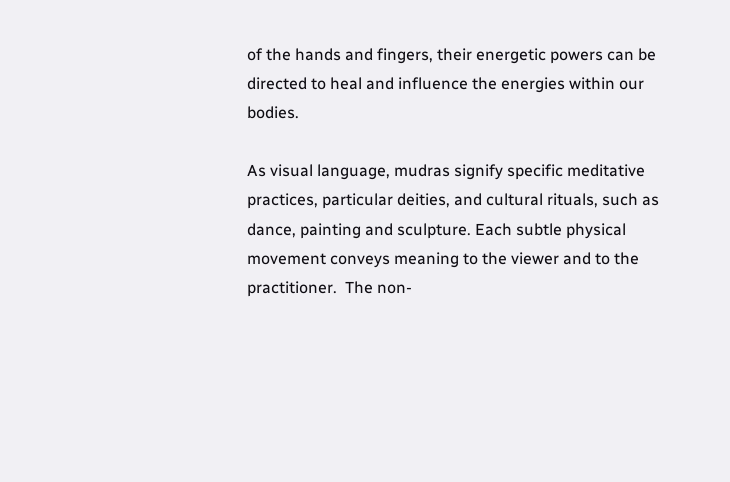of the hands and fingers, their energetic powers can be directed to heal and influence the energies within our bodies.

As visual language, mudras signify specific meditative practices, particular deities, and cultural rituals, such as dance, painting and sculpture. Each subtle physical movement conveys meaning to the viewer and to the practitioner.  The non-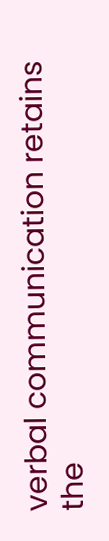verbal communication retains the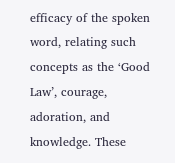efficacy of the spoken word, relating such concepts as the ‘Good Law’, courage, adoration, and knowledge. These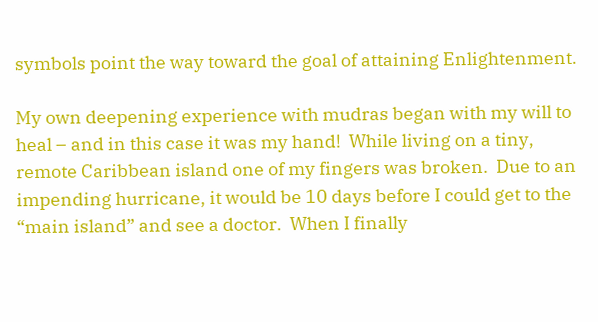symbols point the way toward the goal of attaining Enlightenment.

My own deepening experience with mudras began with my will to heal – and in this case it was my hand!  While living on a tiny, remote Caribbean island one of my fingers was broken.  Due to an impending hurricane, it would be 10 days before I could get to the “main island” and see a doctor.  When I finally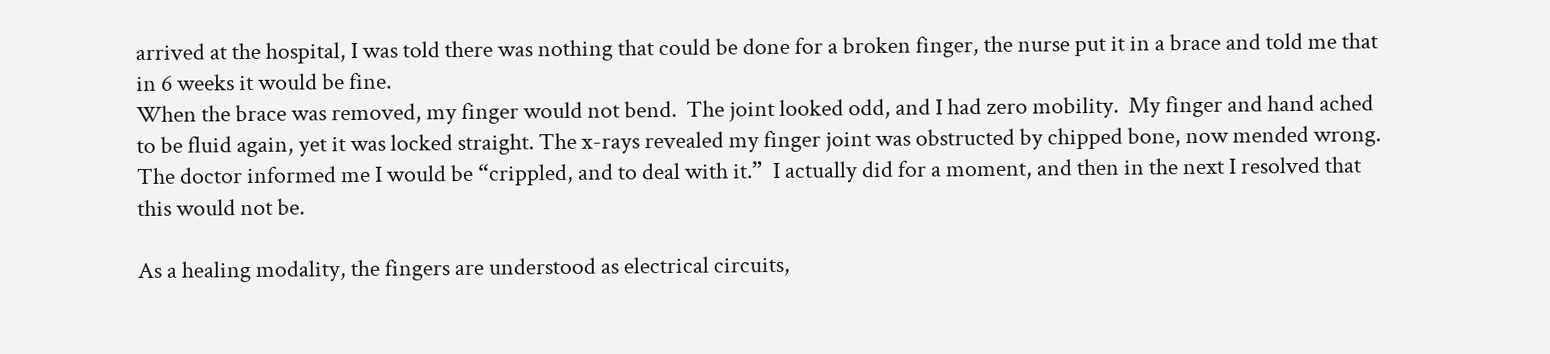arrived at the hospital, I was told there was nothing that could be done for a broken finger, the nurse put it in a brace and told me that in 6 weeks it would be fine.
When the brace was removed, my finger would not bend.  The joint looked odd, and I had zero mobility.  My finger and hand ached to be fluid again, yet it was locked straight. The x-rays revealed my finger joint was obstructed by chipped bone, now mended wrong.  The doctor informed me I would be “crippled, and to deal with it.”  I actually did for a moment, and then in the next I resolved that this would not be.

As a healing modality, the fingers are understood as electrical circuits,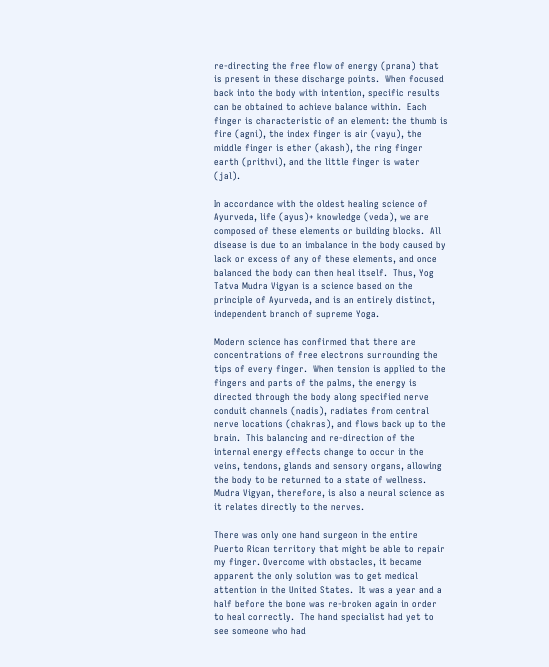re-directing the free flow of energy (prana) that is present in these discharge points.  When focused back into the body with intention, specific results can be obtained to achieve balance within.  Each finger is characteristic of an element: the thumb is fire (agni), the index finger is air (vayu), the middle finger is ether (akash), the ring finger earth (prithvi), and the little finger is water (jal).

In accordance with the oldest healing science of Ayurveda, life (ayus)+ knowledge (veda), we are composed of these elements or building blocks.  All disease is due to an imbalance in the body caused by lack or excess of any of these elements, and once balanced the body can then heal itself.  Thus, Yog Tatva Mudra Vigyan is a science based on the principle of Ayurveda, and is an entirely distinct, independent branch of supreme Yoga.

Modern science has confirmed that there are concentrations of free electrons surrounding the tips of every finger.  When tension is applied to the fingers and parts of the palms, the energy is directed through the body along specified nerve conduit channels (nadis), radiates from central nerve locations (chakras), and flows back up to the brain.  This balancing and re-direction of the internal energy effects change to occur in the veins, tendons, glands and sensory organs, allowing the body to be returned to a state of wellness.  Mudra Vigyan, therefore, is also a neural science as it relates directly to the nerves.

There was only one hand surgeon in the entire Puerto Rican territory that might be able to repair my finger. Overcome with obstacles, it became apparent the only solution was to get medical attention in the United States.  It was a year and a half before the bone was re-broken again in order to heal correctly.  The hand specialist had yet to see someone who had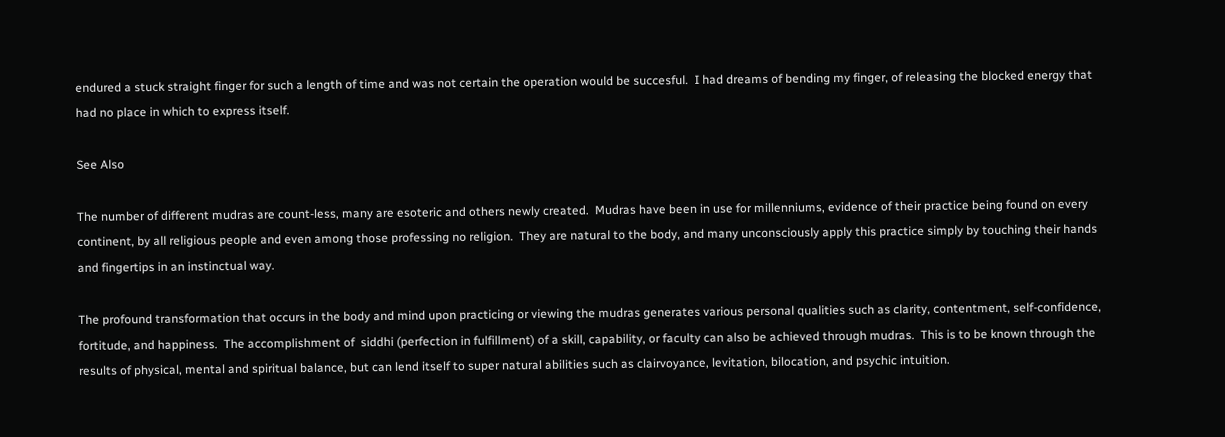endured a stuck straight finger for such a length of time and was not certain the operation would be succesful.  I had dreams of bending my finger, of releasing the blocked energy that had no place in which to express itself.

See Also

The number of different mudras are count-less, many are esoteric and others newly created.  Mudras have been in use for millenniums, evidence of their practice being found on every continent, by all religious people and even among those professing no religion.  They are natural to the body, and many unconsciously apply this practice simply by touching their hands and fingertips in an instinctual way.

The profound transformation that occurs in the body and mind upon practicing or viewing the mudras generates various personal qualities such as clarity, contentment, self-confidence, fortitude, and happiness.  The accomplishment of  siddhi (perfection in fulfillment) of a skill, capability, or faculty can also be achieved through mudras.  This is to be known through the results of physical, mental and spiritual balance, but can lend itself to super natural abilities such as clairvoyance, levitation, bilocation, and psychic intuition.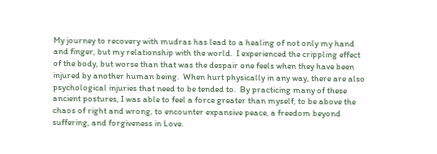My journey to recovery with mudras has lead to a healing of not only my hand and finger, but my relationship with the world.  I experienced the crippling effect of the body, but worse than that was the despair one feels when they have been injured by another human being.  When hurt physically in any way, there are also psychological injuries that need to be tended to.  By practicing many of these ancient postures, I was able to feel a force greater than myself, to be above the chaos of right and wrong, to encounter expansive peace, a freedom beyond suffering, and forgiveness in Love.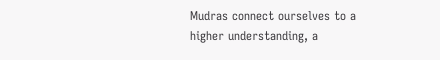Mudras connect ourselves to a higher understanding, a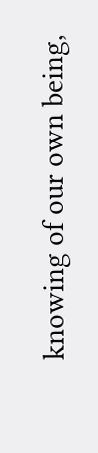knowing of our own being,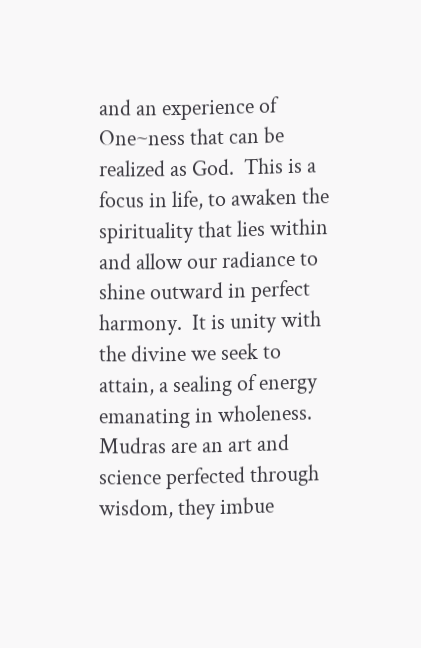and an experience of One~ness that can be realized as God.  This is a focus in life, to awaken the spirituality that lies within and allow our radiance to shine outward in perfect harmony.  It is unity with the divine we seek to attain, a sealing of energy emanating in wholeness.  Mudras are an art and science perfected through wisdom, they imbue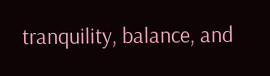tranquility, balance, and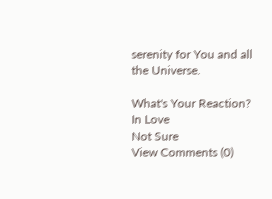serenity for You and all the Universe.

What's Your Reaction?
In Love
Not Sure
View Comments (0)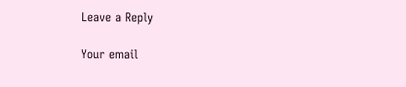Leave a Reply

Your email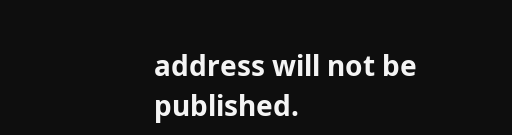address will not be published.